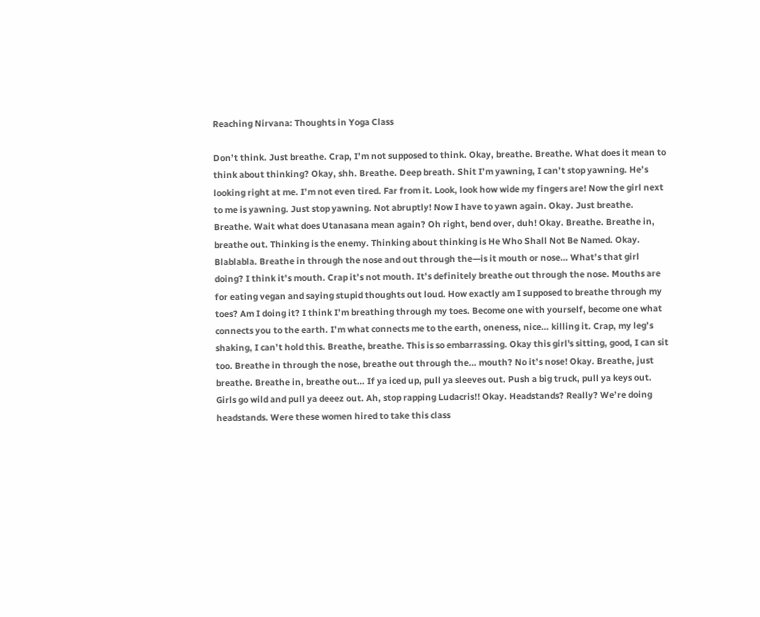Reaching Nirvana: Thoughts in Yoga Class

Don’t think. Just breathe. Crap, I’m not supposed to think. Okay, breathe. Breathe. What does it mean to think about thinking? Okay, shh. Breathe. Deep breath. Shit I’m yawning, I can’t stop yawning. He’s looking right at me. I’m not even tired. Far from it. Look, look how wide my fingers are! Now the girl next to me is yawning. Just stop yawning. Not abruptly! Now I have to yawn again. Okay. Just breathe. Breathe. Wait what does Utanasana mean again? Oh right, bend over, duh! Okay. Breathe. Breathe in, breathe out. Thinking is the enemy. Thinking about thinking is He Who Shall Not Be Named. Okay. Blablabla. Breathe in through the nose and out through the—is it mouth or nose… What’s that girl doing? I think it’s mouth. Crap it’s not mouth. It’s definitely breathe out through the nose. Mouths are for eating vegan and saying stupid thoughts out loud. How exactly am I supposed to breathe through my toes? Am I doing it? I think I’m breathing through my toes. Become one with yourself, become one what connects you to the earth. I’m what connects me to the earth, oneness, nice… killing it. Crap, my leg’s shaking, I can’t hold this. Breathe, breathe. This is so embarrassing. Okay this girl's sitting, good, I can sit too. Breathe in through the nose, breathe out through the… mouth? No it’s nose! Okay. Breathe, just breathe. Breathe in, breathe out… If ya iced up, pull ya sleeves out. Push a big truck, pull ya keys out. Girls go wild and pull ya deeez out. Ah, stop rapping Ludacris!! Okay. Headstands? Really? We’re doing headstands. Were these women hired to take this class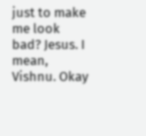just to make me look bad? Jesus. I mean, Vishnu. Okay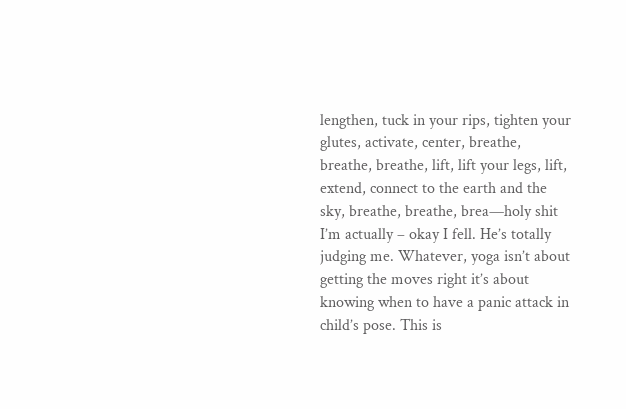lengthen, tuck in your rips, tighten your glutes, activate, center, breathe, breathe, breathe, lift, lift your legs, lift, extend, connect to the earth and the sky, breathe, breathe, brea—holy shit I’m actually – okay I fell. He’s totally judging me. Whatever, yoga isn’t about getting the moves right it’s about knowing when to have a panic attack in child’s pose. This is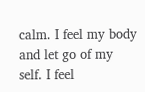calm. I feel my body and let go of my self. I feel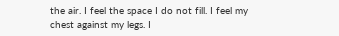the air. I feel the space I do not fill. I feel my chest against my legs. I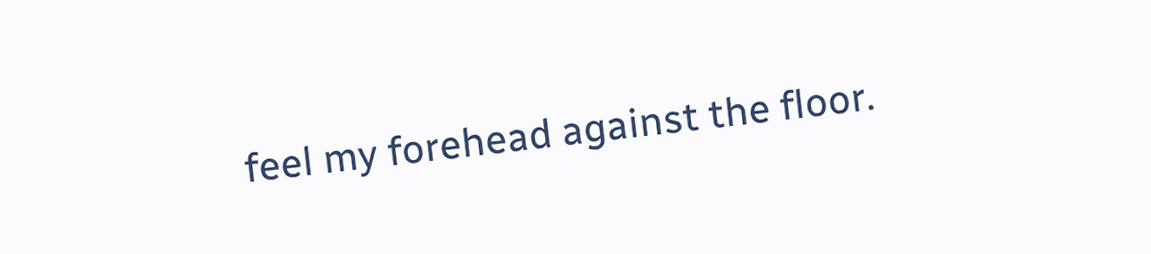feel my forehead against the floor.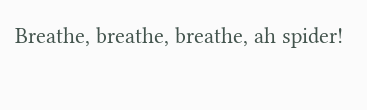Breathe, breathe, breathe, ah spider!